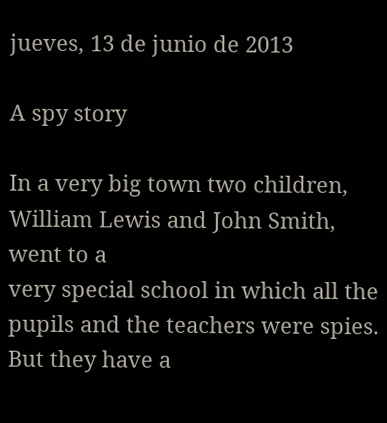jueves, 13 de junio de 2013

A spy story

In a very big town two children, William Lewis and John Smith, went to a
very special school in which all the pupils and the teachers were spies. But they have a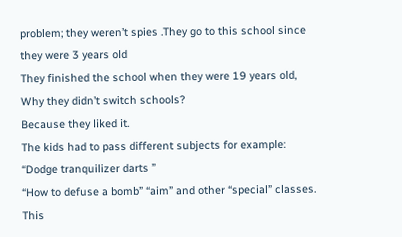problem; they weren’t spies .They go to this school since they were 3 years old
They finished the school when they were 19 years old, Why they didn’t switch schools?
Because they liked it.
The kids had to pass different subjects for example: “Dodge tranquilizer darts ”
“How to defuse a bomb” “aim” and other “special” classes. This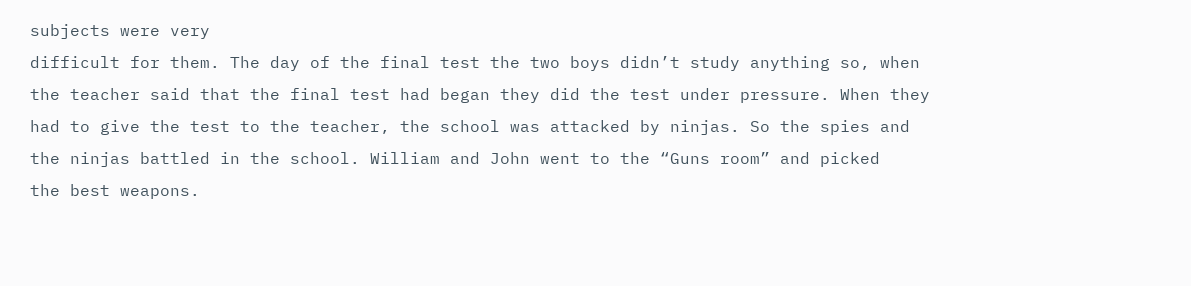subjects were very
difficult for them. The day of the final test the two boys didn’t study anything so, when
the teacher said that the final test had began they did the test under pressure. When they
had to give the test to the teacher, the school was attacked by ninjas. So the spies and
the ninjas battled in the school. William and John went to the “Guns room” and picked
the best weapons.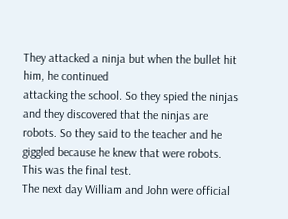They attacked a ninja but when the bullet hit him, he continued
attacking the school. So they spied the ninjas and they discovered that the ninjas are
robots. So they said to the teacher and he giggled because he knew that were robots.
This was the final test.
The next day William and John were official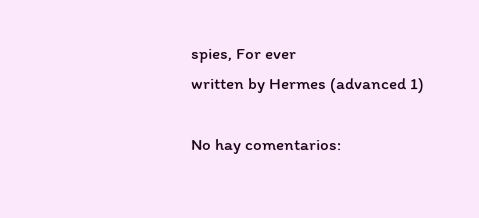spies, For ever
written by Hermes (advanced 1)

No hay comentarios: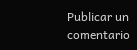Publicar un comentario